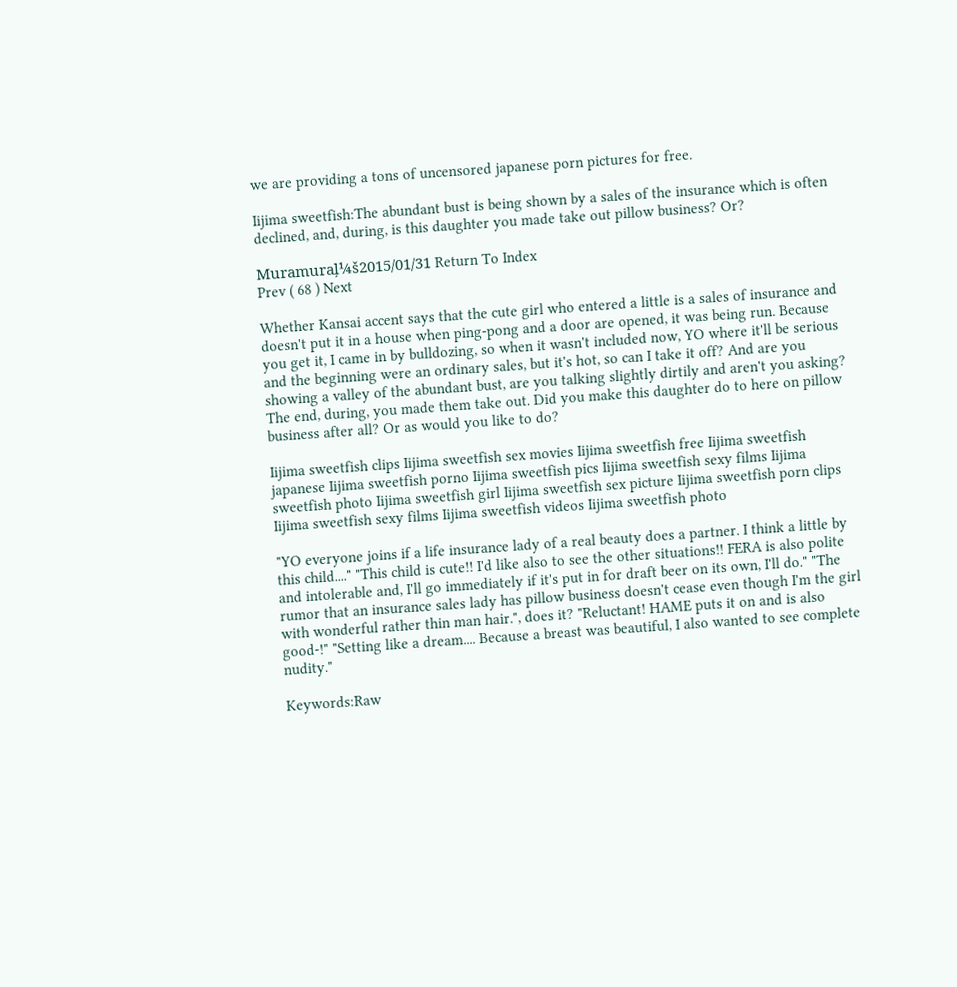we are providing a tons of uncensored japanese porn pictures for free.

Iijima sweetfish:The abundant bust is being shown by a sales of the insurance which is often declined, and, during, is this daughter you made take out pillow business? Or?

Muramuraļ¼š2015/01/31 Return To Index
Prev ( 68 ) Next

Whether Kansai accent says that the cute girl who entered a little is a sales of insurance and doesn't put it in a house when ping-pong and a door are opened, it was being run. Because you get it, I came in by bulldozing, so when it wasn't included now, YO where it'll be serious and the beginning were an ordinary sales, but it's hot, so can I take it off? And are you showing a valley of the abundant bust, are you talking slightly dirtily and aren't you asking? The end, during, you made them take out. Did you make this daughter do to here on pillow business after all? Or as would you like to do?

Iijima sweetfish clips Iijima sweetfish sex movies Iijima sweetfish free Iijima sweetfish japanese Iijima sweetfish porno Iijima sweetfish pics Iijima sweetfish sexy films Iijima sweetfish photo Iijima sweetfish girl Iijima sweetfish sex picture Iijima sweetfish porn clips Iijima sweetfish sexy films Iijima sweetfish videos Iijima sweetfish photo

"YO everyone joins if a life insurance lady of a real beauty does a partner. I think a little by this child...." "This child is cute!! I'd like also to see the other situations!! FERA is also polite and intolerable and, I'll go immediately if it's put in for draft beer on its own, I'll do." "The rumor that an insurance sales lady has pillow business doesn't cease even though I'm the girl with wonderful rather thin man hair.", does it? "Reluctant! HAME puts it on and is also good-!" "Setting like a dream.... Because a breast was beautiful, I also wanted to see complete nudity."

Keywords:Raw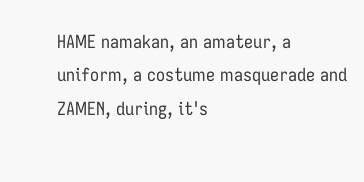HAME namakan, an amateur, a uniform, a costume masquerade and ZAMEN, during, it's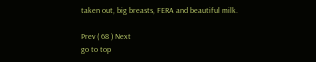taken out, big breasts, FERA and beautiful milk.

Prev ( 68 ) Next
go to top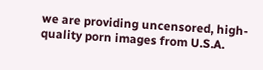we are providing uncensored, high-quality porn images from U.S.A.